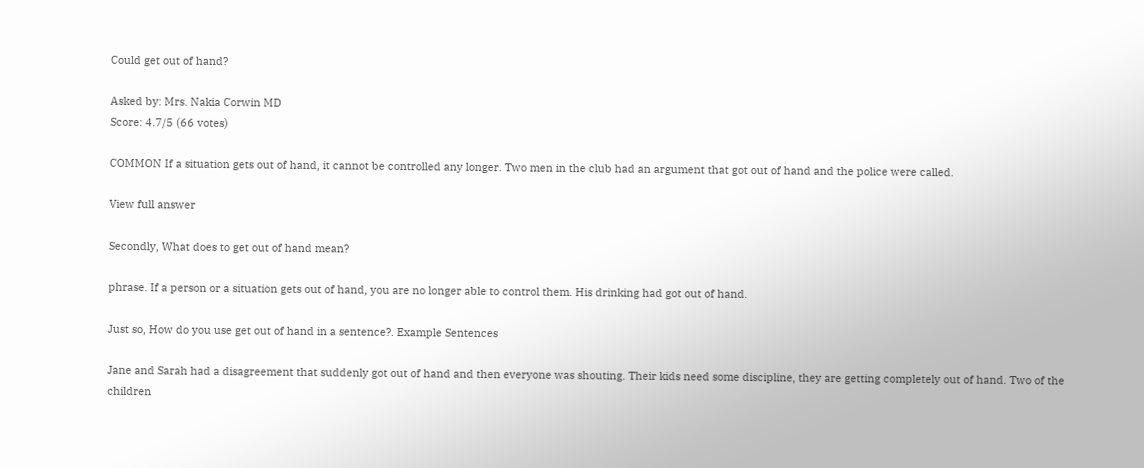Could get out of hand?

Asked by: Mrs. Nakia Corwin MD
Score: 4.7/5 (66 votes)

COMMON If a situation gets out of hand, it cannot be controlled any longer. Two men in the club had an argument that got out of hand and the police were called.

View full answer

Secondly, What does to get out of hand mean?

phrase. If a person or a situation gets out of hand, you are no longer able to control them. His drinking had got out of hand.

Just so, How do you use get out of hand in a sentence?. Example Sentences

Jane and Sarah had a disagreement that suddenly got out of hand and then everyone was shouting. Their kids need some discipline, they are getting completely out of hand. Two of the children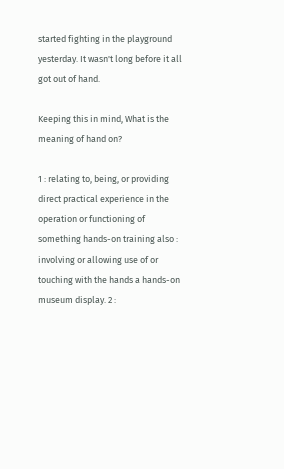started fighting in the playground yesterday. It wasn't long before it all got out of hand.

Keeping this in mind, What is the meaning of hand on?

1 : relating to, being, or providing direct practical experience in the operation or functioning of something hands-on training also : involving or allowing use of or touching with the hands a hands-on museum display. 2 :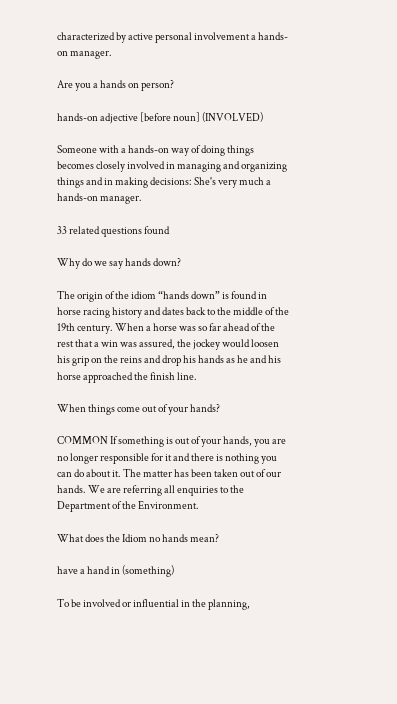characterized by active personal involvement a hands-on manager.

Are you a hands on person?

hands-on adjective [before noun] (INVOLVED)

Someone with a hands-on way of doing things becomes closely involved in managing and organizing things and in making decisions: She's very much a hands-on manager.

33 related questions found

Why do we say hands down?

The origin of the idiom “hands down” is found in horse racing history and dates back to the middle of the 19th century. When a horse was so far ahead of the rest that a win was assured, the jockey would loosen his grip on the reins and drop his hands as he and his horse approached the finish line.

When things come out of your hands?

COMMON If something is out of your hands, you are no longer responsible for it and there is nothing you can do about it. The matter has been taken out of our hands. We are referring all enquiries to the Department of the Environment.

What does the Idiom no hands mean?

have a hand in (something)

To be involved or influential in the planning,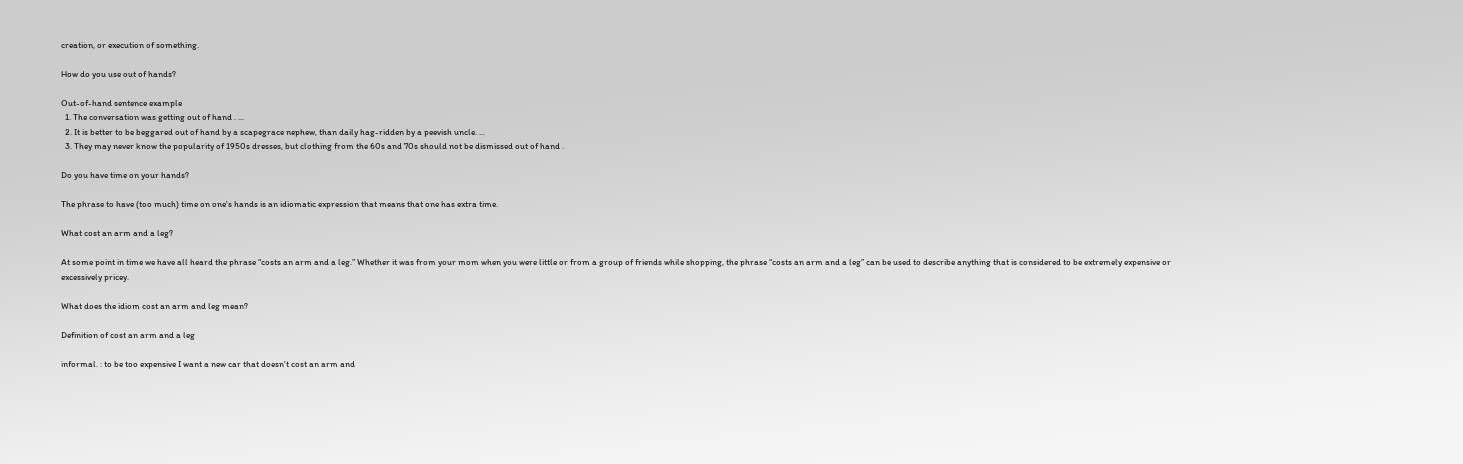creation, or execution of something.

How do you use out of hands?

Out-of-hand sentence example
  1. The conversation was getting out of hand . ...
  2. It is better to be beggared out of hand by a scapegrace nephew, than daily hag-ridden by a peevish uncle. ...
  3. They may never know the popularity of 1950s dresses, but clothing from the 60s and 70s should not be dismissed out of hand .

Do you have time on your hands?

The phrase to have (too much) time on one's hands is an idiomatic expression that means that one has extra time.

What cost an arm and a leg?

At some point in time we have all heard the phrase “costs an arm and a leg.” Whether it was from your mom when you were little or from a group of friends while shopping, the phrase “costs an arm and a leg” can be used to describe anything that is considered to be extremely expensive or excessively pricey.

What does the idiom cost an arm and leg mean?

Definition of cost an arm and a leg

informal. : to be too expensive I want a new car that doesn't cost an arm and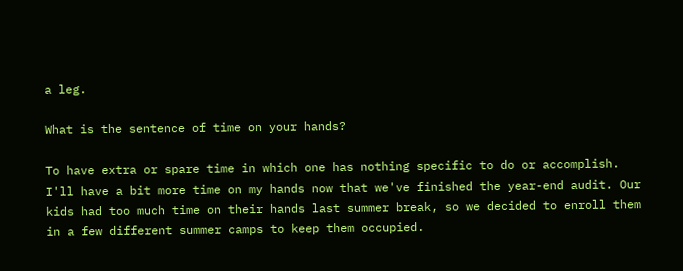a leg.

What is the sentence of time on your hands?

To have extra or spare time in which one has nothing specific to do or accomplish. I'll have a bit more time on my hands now that we've finished the year-end audit. Our kids had too much time on their hands last summer break, so we decided to enroll them in a few different summer camps to keep them occupied.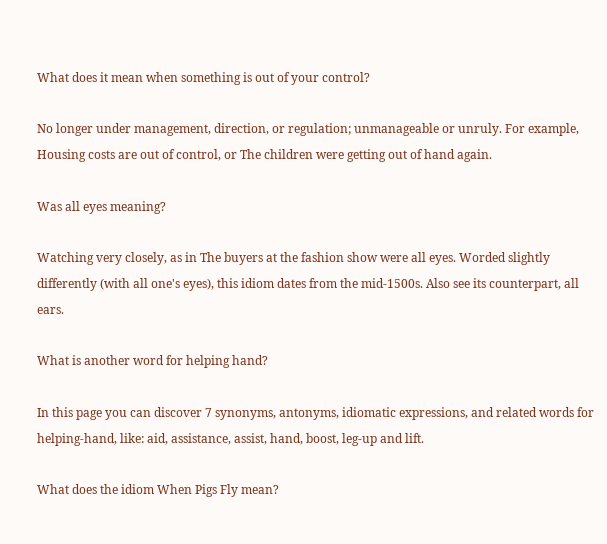What does it mean when something is out of your control?

No longer under management, direction, or regulation; unmanageable or unruly. For example, Housing costs are out of control, or The children were getting out of hand again.

Was all eyes meaning?

Watching very closely, as in The buyers at the fashion show were all eyes. Worded slightly differently (with all one's eyes), this idiom dates from the mid-1500s. Also see its counterpart, all ears.

What is another word for helping hand?

In this page you can discover 7 synonyms, antonyms, idiomatic expressions, and related words for helping-hand, like: aid, assistance, assist, hand, boost, leg-up and lift.

What does the idiom When Pigs Fly mean?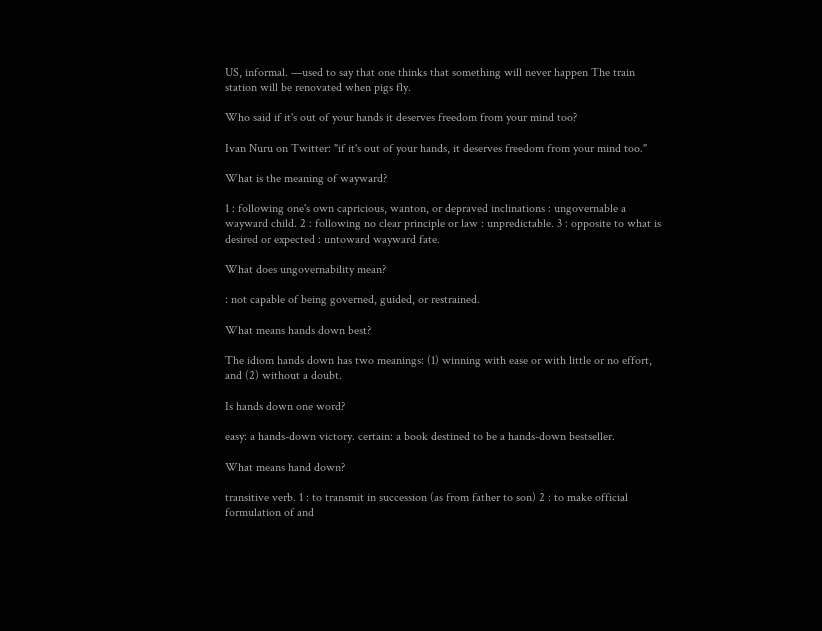US, informal. —used to say that one thinks that something will never happen The train station will be renovated when pigs fly.

Who said if it's out of your hands it deserves freedom from your mind too?

Ivan Nuru on Twitter: "if it's out of your hands, it deserves freedom from your mind too."

What is the meaning of wayward?

1 : following one's own capricious, wanton, or depraved inclinations : ungovernable a wayward child. 2 : following no clear principle or law : unpredictable. 3 : opposite to what is desired or expected : untoward wayward fate.

What does ungovernability mean?

: not capable of being governed, guided, or restrained.

What means hands down best?

The idiom hands down has two meanings: (1) winning with ease or with little or no effort, and (2) without a doubt.

Is hands down one word?

easy: a hands-down victory. certain: a book destined to be a hands-down bestseller.

What means hand down?

transitive verb. 1 : to transmit in succession (as from father to son) 2 : to make official formulation of and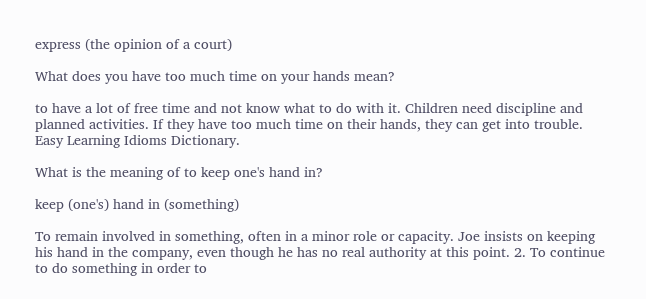express (the opinion of a court)

What does you have too much time on your hands mean?

to have a lot of free time and not know what to do with it. Children need discipline and planned activities. If they have too much time on their hands, they can get into trouble. Easy Learning Idioms Dictionary.

What is the meaning of to keep one's hand in?

keep (one's) hand in (something)

To remain involved in something, often in a minor role or capacity. Joe insists on keeping his hand in the company, even though he has no real authority at this point. 2. To continue to do something in order to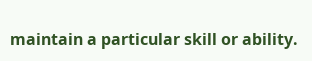maintain a particular skill or ability.